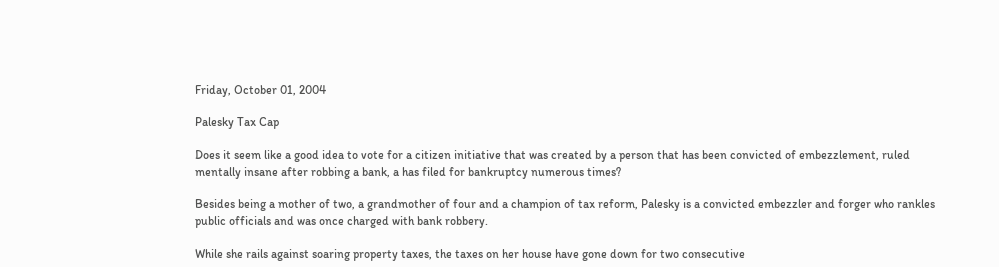Friday, October 01, 2004

Palesky Tax Cap

Does it seem like a good idea to vote for a citizen initiative that was created by a person that has been convicted of embezzlement, ruled mentally insane after robbing a bank, a has filed for bankruptcy numerous times?

Besides being a mother of two, a grandmother of four and a champion of tax reform, Palesky is a convicted embezzler and forger who rankles public officials and was once charged with bank robbery.

While she rails against soaring property taxes, the taxes on her house have gone down for two consecutive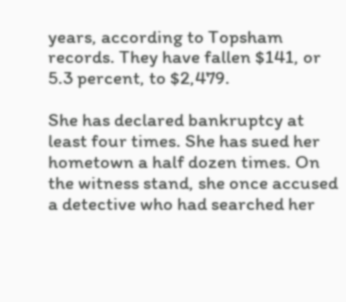years, according to Topsham records. They have fallen $141, or 5.3 percent, to $2,479.

She has declared bankruptcy at least four times. She has sued her hometown a half dozen times. On the witness stand, she once accused a detective who had searched her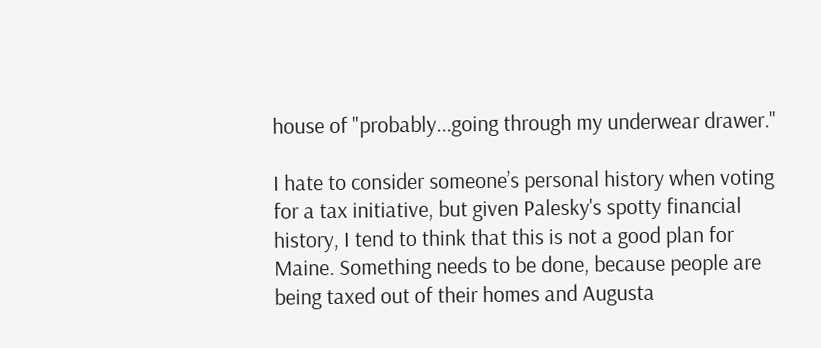house of "probably...going through my underwear drawer."

I hate to consider someone’s personal history when voting for a tax initiative, but given Palesky's spotty financial history, I tend to think that this is not a good plan for Maine. Something needs to be done, because people are being taxed out of their homes and Augusta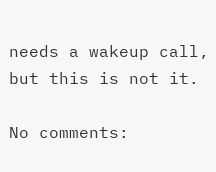needs a wakeup call, but this is not it.

No comments: